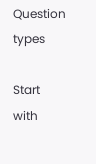Question types

Start with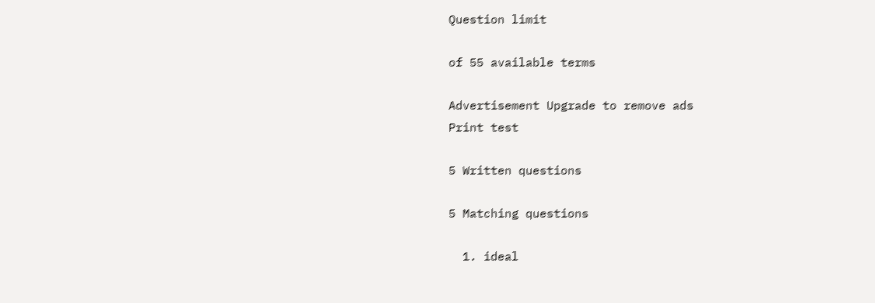Question limit

of 55 available terms

Advertisement Upgrade to remove ads
Print test

5 Written questions

5 Matching questions

  1. ideal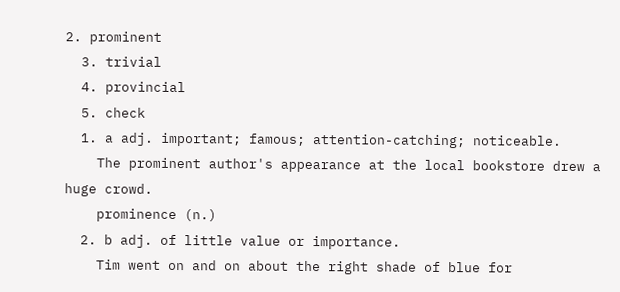2. prominent
  3. trivial
  4. provincial
  5. check
  1. a adj. important; famous; attention-catching; noticeable.
    The prominent author's appearance at the local bookstore drew a huge crowd.
    prominence (n.)
  2. b adj. of little value or importance.
    Tim went on and on about the right shade of blue for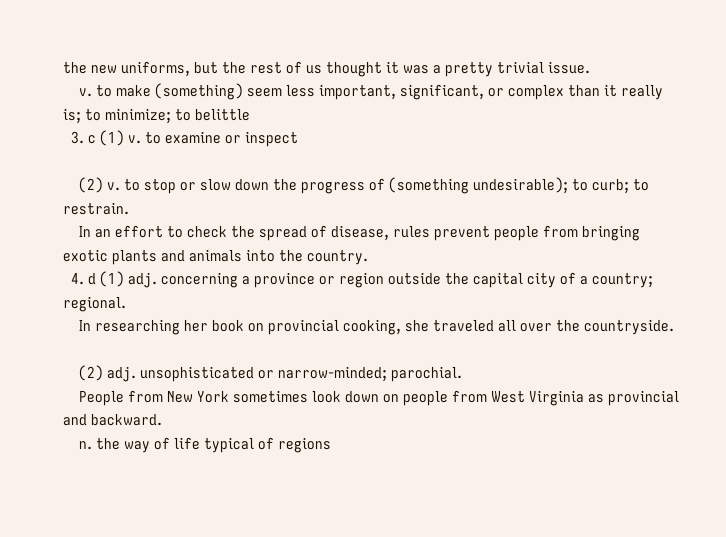the new uniforms, but the rest of us thought it was a pretty trivial issue.
    v. to make (something) seem less important, significant, or complex than it really is; to minimize; to belittle
  3. c (1) v. to examine or inspect

    (2) v. to stop or slow down the progress of (something undesirable); to curb; to restrain.
    In an effort to check the spread of disease, rules prevent people from bringing exotic plants and animals into the country.
  4. d (1) adj. concerning a province or region outside the capital city of a country; regional.
    In researching her book on provincial cooking, she traveled all over the countryside.

    (2) adj. unsophisticated or narrow-minded; parochial.
    People from New York sometimes look down on people from West Virginia as provincial and backward.
    n. the way of life typical of regions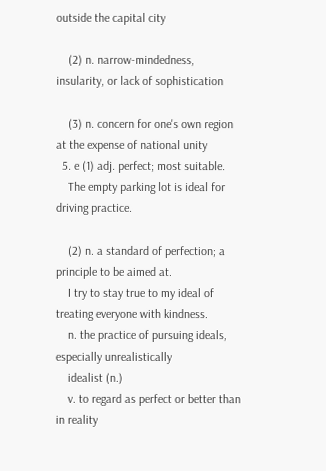outside the capital city

    (2) n. narrow-mindedness, insularity, or lack of sophistication

    (3) n. concern for one's own region at the expense of national unity
  5. e (1) adj. perfect; most suitable.
    The empty parking lot is ideal for driving practice.

    (2) n. a standard of perfection; a principle to be aimed at.
    I try to stay true to my ideal of treating everyone with kindness.
    n. the practice of pursuing ideals, especially unrealistically
    idealist (n.)
    v. to regard as perfect or better than in reality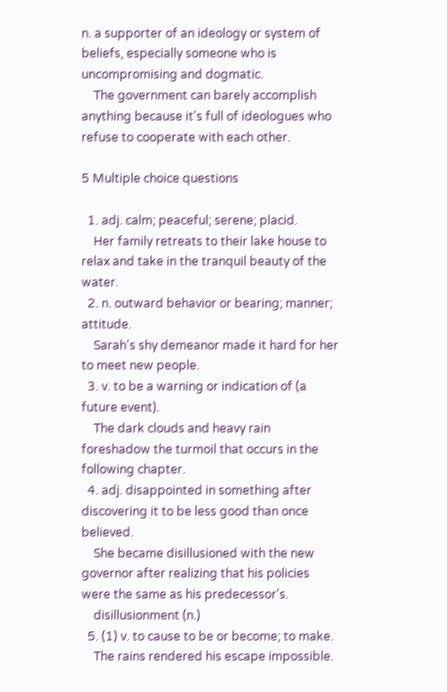n. a supporter of an ideology or system of beliefs, especially someone who is uncompromising and dogmatic.
    The government can barely accomplish anything because it's full of ideologues who refuse to cooperate with each other.

5 Multiple choice questions

  1. adj. calm; peaceful; serene; placid.
    Her family retreats to their lake house to relax and take in the tranquil beauty of the water.
  2. n. outward behavior or bearing; manner; attitude.
    Sarah's shy demeanor made it hard for her to meet new people.
  3. v. to be a warning or indication of (a future event).
    The dark clouds and heavy rain foreshadow the turmoil that occurs in the following chapter.
  4. adj. disappointed in something after discovering it to be less good than once believed.
    She became disillusioned with the new governor after realizing that his policies were the same as his predecessor's.
    disillusionment (n.)
  5. (1) v. to cause to be or become; to make.
    The rains rendered his escape impossible.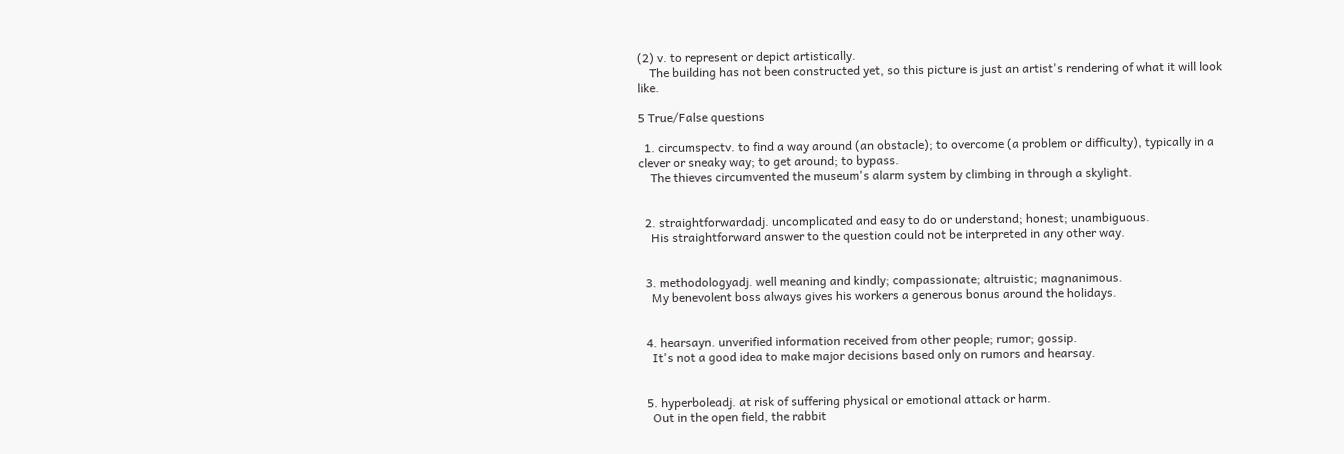(2) v. to represent or depict artistically.
    The building has not been constructed yet, so this picture is just an artist's rendering of what it will look like.

5 True/False questions

  1. circumspectv. to find a way around (an obstacle); to overcome (a problem or difficulty), typically in a clever or sneaky way; to get around; to bypass.
    The thieves circumvented the museum's alarm system by climbing in through a skylight.


  2. straightforwardadj. uncomplicated and easy to do or understand; honest; unambiguous.
    His straightforward answer to the question could not be interpreted in any other way.


  3. methodologyadj. well meaning and kindly; compassionate; altruistic; magnanimous.
    My benevolent boss always gives his workers a generous bonus around the holidays.


  4. hearsayn. unverified information received from other people; rumor; gossip.
    It's not a good idea to make major decisions based only on rumors and hearsay.


  5. hyperboleadj. at risk of suffering physical or emotional attack or harm.
    Out in the open field, the rabbit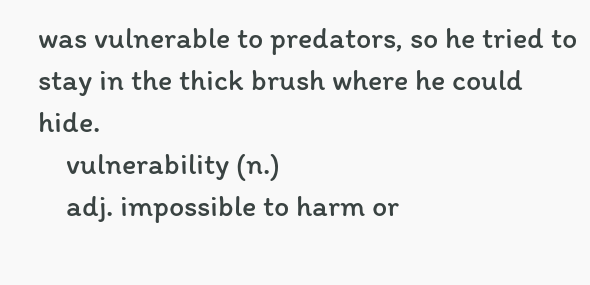was vulnerable to predators, so he tried to stay in the thick brush where he could hide.
    vulnerability (n.)
    adj. impossible to harm or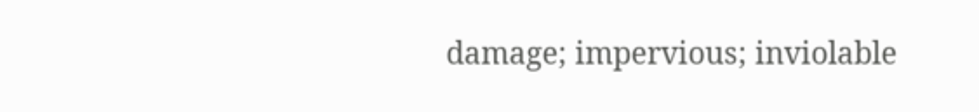damage; impervious; inviolable